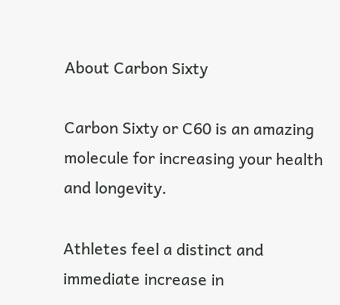About Carbon Sixty

Carbon Sixty or C60 is an amazing molecule for increasing your health and longevity.

Athletes feel a distinct and immediate increase in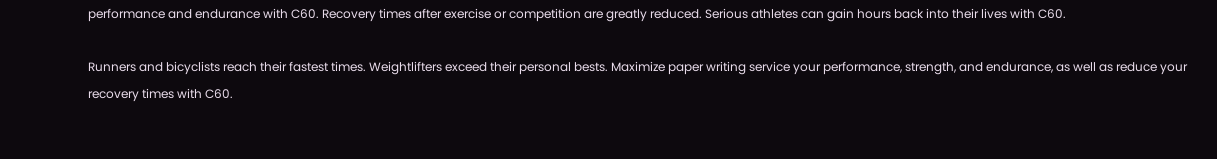performance and endurance with C60. Recovery times after exercise or competition are greatly reduced. Serious athletes can gain hours back into their lives with C60.

Runners and bicyclists reach their fastest times. Weightlifters exceed their personal bests. Maximize paper writing service your performance, strength, and endurance, as well as reduce your recovery times with C60.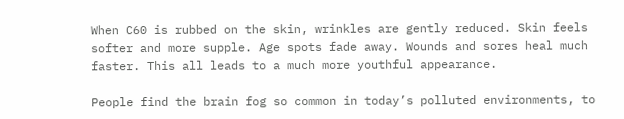When C60 is rubbed on the skin, wrinkles are gently reduced. Skin feels softer and more supple. Age spots fade away. Wounds and sores heal much faster. This all leads to a much more youthful appearance.

People find the brain fog so common in today’s polluted environments, to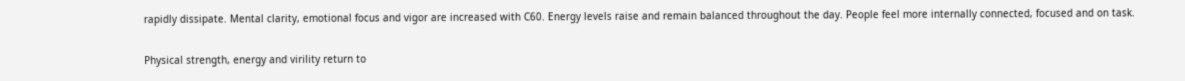rapidly dissipate. Mental clarity, emotional focus and vigor are increased with C60. Energy levels raise and remain balanced throughout the day. People feel more internally connected, focused and on task.

Physical strength, energy and virility return to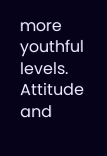more youthful levels. Attitude and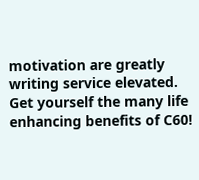motivation are greatly writing service elevated. Get yourself the many life enhancing benefits of C60!